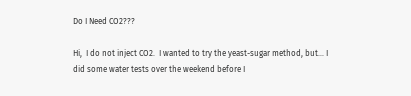Do I Need CO2???

Hi,  I do not inject CO2.  I wanted to try the yeast-sugar method, but... I
did some water tests over the weekend before I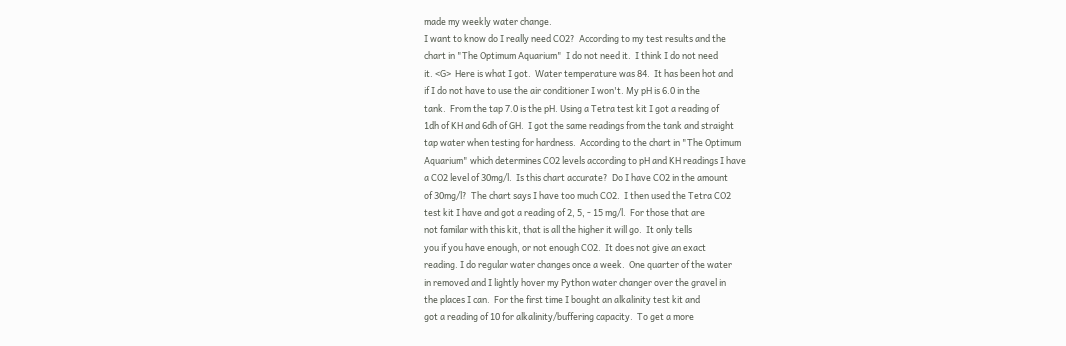made my weekly water change.
I want to know do I really need CO2?  According to my test results and the
chart in "The Optimum Aquarium"  I do not need it.  I think I do not need
it. <G>  Here is what I got.  Water temperature was 84.  It has been hot and
if I do not have to use the air conditioner I won't. My pH is 6.0 in the
tank.  From the tap 7.0 is the pH. Using a Tetra test kit I got a reading of
1dh of KH and 6dh of GH.  I got the same readings from the tank and straight
tap water when testing for hardness.  According to the chart in "The Optimum
Aquarium" which determines CO2 levels according to pH and KH readings I have
a CO2 level of 30mg/l.  Is this chart accurate?  Do I have CO2 in the amount
of 30mg/l?  The chart says I have too much CO2.  I then used the Tetra CO2
test kit I have and got a reading of 2, 5, - 15 mg/l.  For those that are
not familar with this kit, that is all the higher it will go.  It only tells
you if you have enough, or not enough CO2.  It does not give an exact
reading. I do regular water changes once a week.  One quarter of the water
in removed and I lightly hover my Python water changer over the gravel in
the places I can.  For the first time I bought an alkalinity test kit and
got a reading of 10 for alkalinity/buffering capacity.  To get a more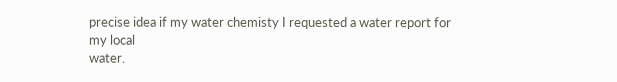precise idea if my water chemisty I requested a water report for my local
water.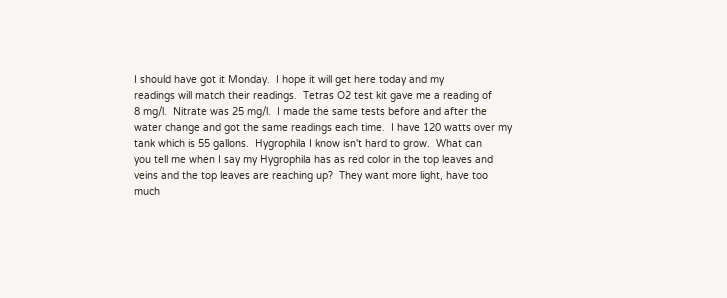I should have got it Monday.  I hope it will get here today and my
readings will match their readings.  Tetras O2 test kit gave me a reading of
8 mg/l.  Nitrate was 25 mg/l.  I made the same tests before and after the
water change and got the same readings each time.  I have 120 watts over my
tank which is 55 gallons.  Hygrophila I know isn't hard to grow.  What can
you tell me when I say my Hygrophila has as red color in the top leaves and
veins and the top leaves are reaching up?  They want more light, have too
much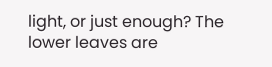light, or just enough? The lower leaves are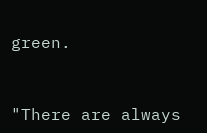green.


"There are always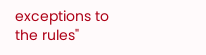exceptions to the rules"